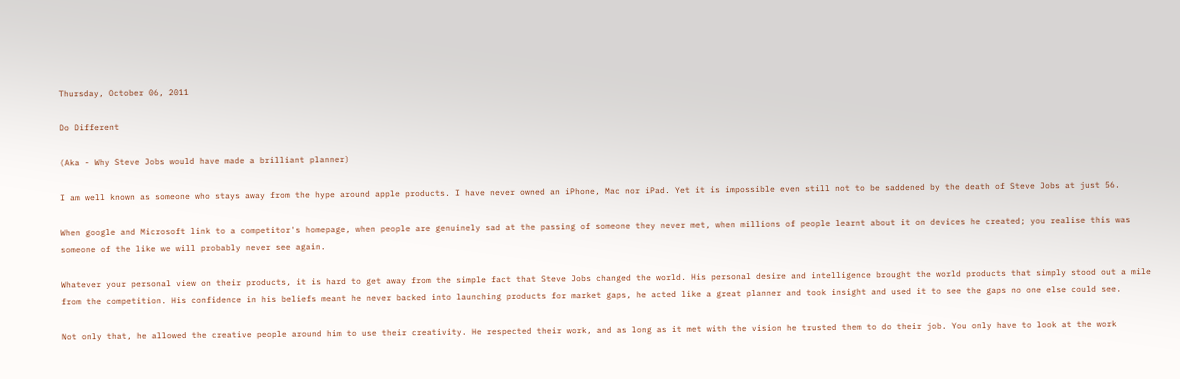Thursday, October 06, 2011

Do Different

(Aka - Why Steve Jobs would have made a brilliant planner)

I am well known as someone who stays away from the hype around apple products. I have never owned an iPhone, Mac nor iPad. Yet it is impossible even still not to be saddened by the death of Steve Jobs at just 56.

When google and Microsoft link to a competitor's homepage, when people are genuinely sad at the passing of someone they never met, when millions of people learnt about it on devices he created; you realise this was someone of the like we will probably never see again.

Whatever your personal view on their products, it is hard to get away from the simple fact that Steve Jobs changed the world. His personal desire and intelligence brought the world products that simply stood out a mile from the competition. His confidence in his beliefs meant he never backed into launching products for market gaps, he acted like a great planner and took insight and used it to see the gaps no one else could see.

Not only that, he allowed the creative people around him to use their creativity. He respected their work, and as long as it met with the vision he trusted them to do their job. You only have to look at the work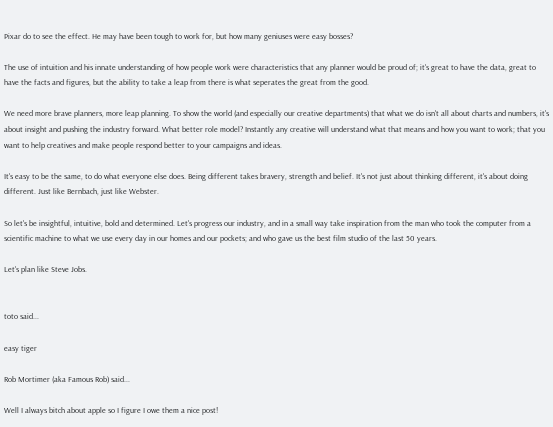Pixar do to see the effect. He may have been tough to work for, but how many geniuses were easy bosses?

The use of intuition and his innate understanding of how people work were characteristics that any planner would be proud of; it's great to have the data, great to have the facts and figures, but the ability to take a leap from there is what seperates the great from the good.

We need more brave planners, more leap planning. To show the world (and especially our creative departments) that what we do isn't all about charts and numbers, it's about insight and pushing the industry forward. What better role model? Instantly any creative will understand what that means and how you want to work; that you want to help creatives and make people respond better to your campaigns and ideas.

It's easy to be the same, to do what everyone else does. Being different takes bravery, strength and belief. It's not just about thinking different, it's about doing different. Just like Bernbach, just like Webster.

So let's be insightful, intuitive, bold and determined. Let's progress our industry, and in a small way take inspiration from the man who took the computer from a scientific machine to what we use every day in our homes and our pockets; and who gave us the best film studio of the last 50 years.

Let's plan like Steve Jobs.


toto said...

easy tiger

Rob Mortimer (aka Famous Rob) said...

Well I always bitch about apple so I figure I owe them a nice post!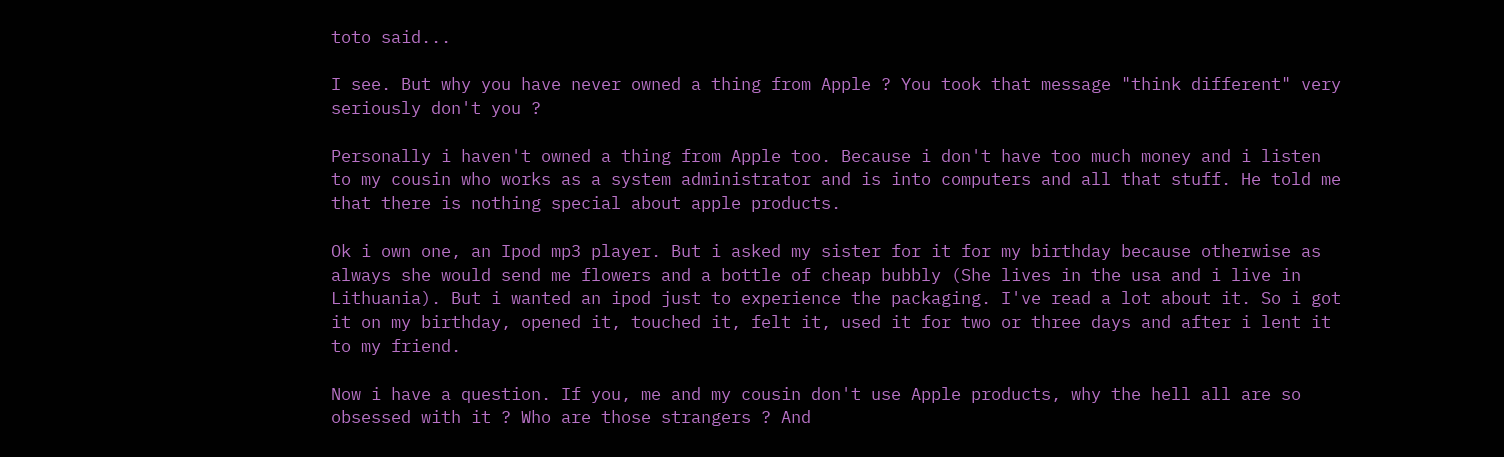toto said...

I see. But why you have never owned a thing from Apple ? You took that message "think different" very seriously don't you ?

Personally i haven't owned a thing from Apple too. Because i don't have too much money and i listen to my cousin who works as a system administrator and is into computers and all that stuff. He told me that there is nothing special about apple products.

Ok i own one, an Ipod mp3 player. But i asked my sister for it for my birthday because otherwise as always she would send me flowers and a bottle of cheap bubbly (She lives in the usa and i live in Lithuania). But i wanted an ipod just to experience the packaging. I've read a lot about it. So i got it on my birthday, opened it, touched it, felt it, used it for two or three days and after i lent it to my friend.

Now i have a question. If you, me and my cousin don't use Apple products, why the hell all are so obsessed with it ? Who are those strangers ? And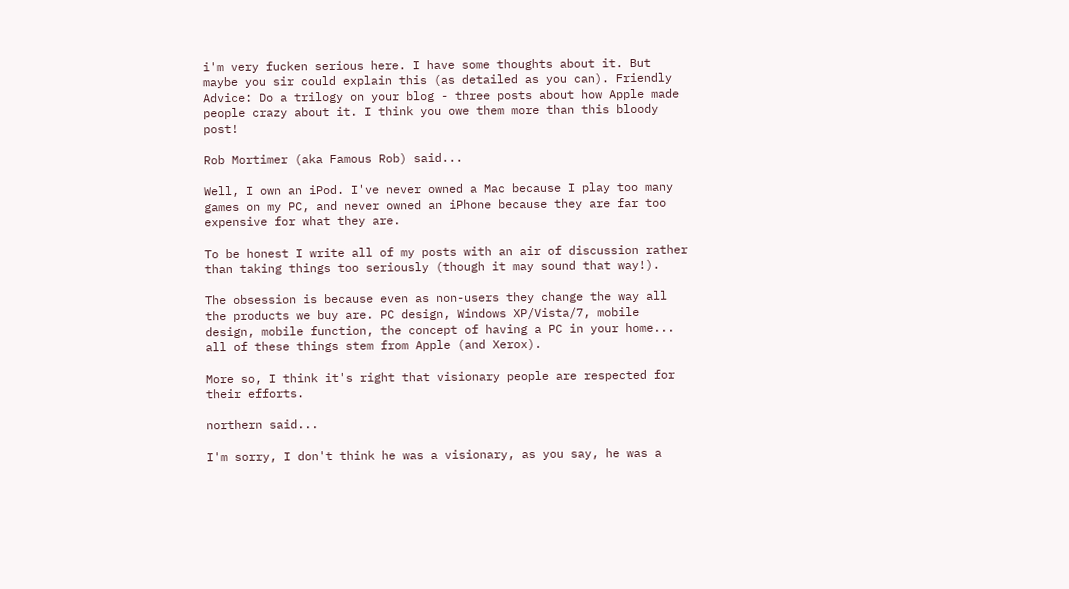i'm very fucken serious here. I have some thoughts about it. But maybe you sir could explain this (as detailed as you can). Friendly Advice: Do a trilogy on your blog - three posts about how Apple made people crazy about it. I think you owe them more than this bloody post!

Rob Mortimer (aka Famous Rob) said...

Well, I own an iPod. I've never owned a Mac because I play too many games on my PC, and never owned an iPhone because they are far too expensive for what they are.

To be honest I write all of my posts with an air of discussion rather than taking things too seriously (though it may sound that way!).

The obsession is because even as non-users they change the way all the products we buy are. PC design, Windows XP/Vista/7, mobile design, mobile function, the concept of having a PC in your home... all of these things stem from Apple (and Xerox).

More so, I think it's right that visionary people are respected for their efforts.

northern said...

I'm sorry, I don't think he was a visionary, as you say, he was a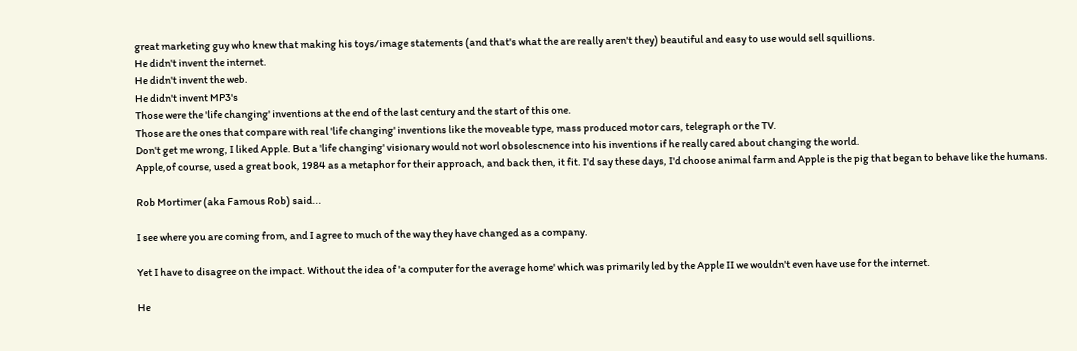great marketing guy who knew that making his toys/image statements (and that's what the are really aren't they) beautiful and easy to use would sell squillions.
He didn't invent the internet.
He didn't invent the web.
He didn't invent MP3's
Those were the 'life changing' inventions at the end of the last century and the start of this one.
Those are the ones that compare with real 'life changing' inventions like the moveable type, mass produced motor cars, telegraph or the TV.
Don't get me wrong, I liked Apple. But a 'life changing' visionary would not worl obsolescnence into his inventions if he really cared about changing the world.
Apple,of course, used a great book, 1984 as a metaphor for their approach, and back then, it fit. I'd say these days, I'd choose animal farm and Apple is the pig that began to behave like the humans.

Rob Mortimer (aka Famous Rob) said...

I see where you are coming from, and I agree to much of the way they have changed as a company.

Yet I have to disagree on the impact. Without the idea of 'a computer for the average home' which was primarily led by the Apple II we wouldn't even have use for the internet.

He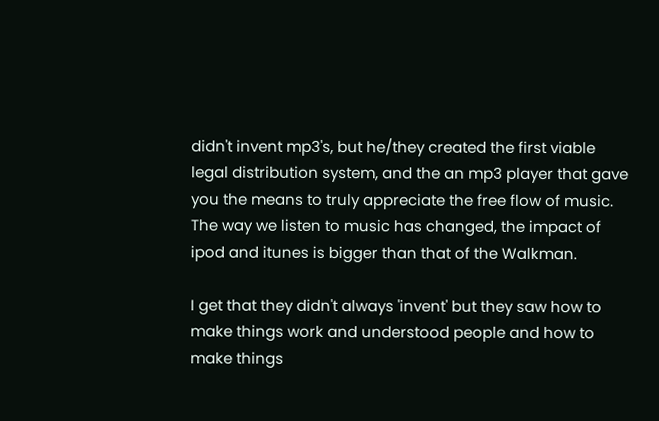didn't invent mp3's, but he/they created the first viable legal distribution system, and the an mp3 player that gave you the means to truly appreciate the free flow of music. The way we listen to music has changed, the impact of ipod and itunes is bigger than that of the Walkman.

I get that they didn't always 'invent' but they saw how to make things work and understood people and how to make things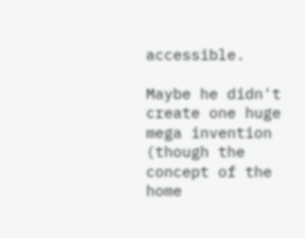accessible.

Maybe he didn't create one huge mega invention (though the concept of the home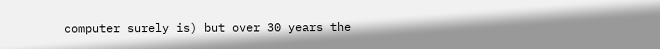computer surely is) but over 30 years the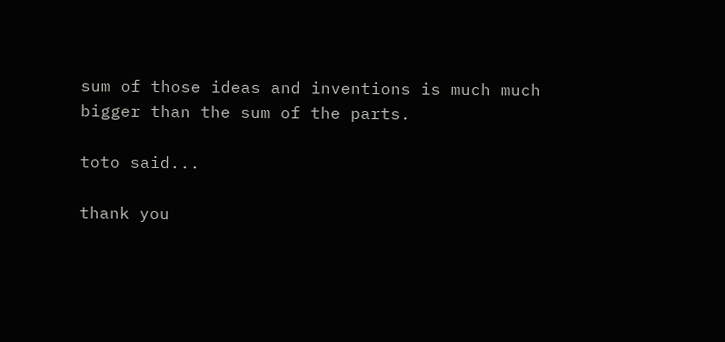sum of those ideas and inventions is much much bigger than the sum of the parts.

toto said...

thank you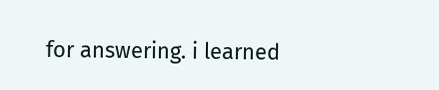for answering. i learned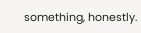something, honestly.